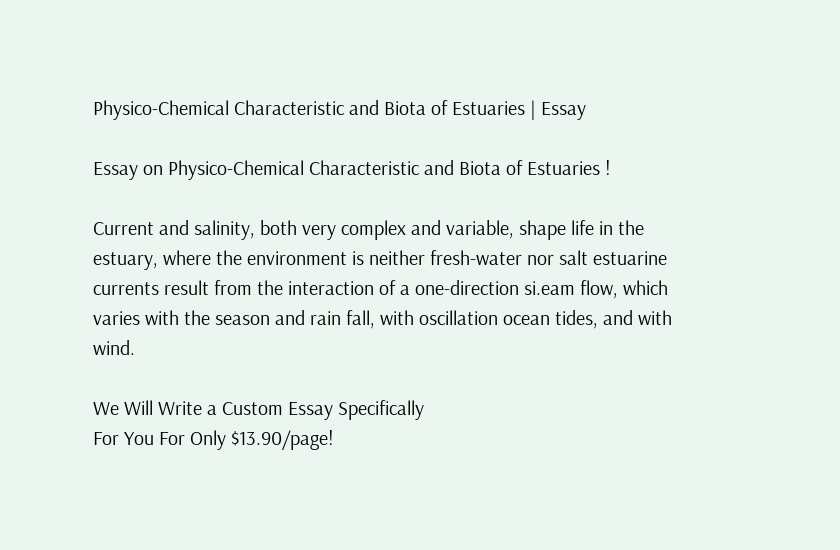Physico-Chemical Characteristic and Biota of Estuaries | Essay

Essay on Physico-Chemical Characteristic and Biota of Estuaries !

Current and salinity, both very complex and variable, shape life in the estuary, where the environment is neither fresh-water nor salt estuarine currents result from the interaction of a one-direction si.eam flow, which varies with the season and rain fall, with oscillation ocean tides, and with wind.

We Will Write a Custom Essay Specifically
For You For Only $13.90/page!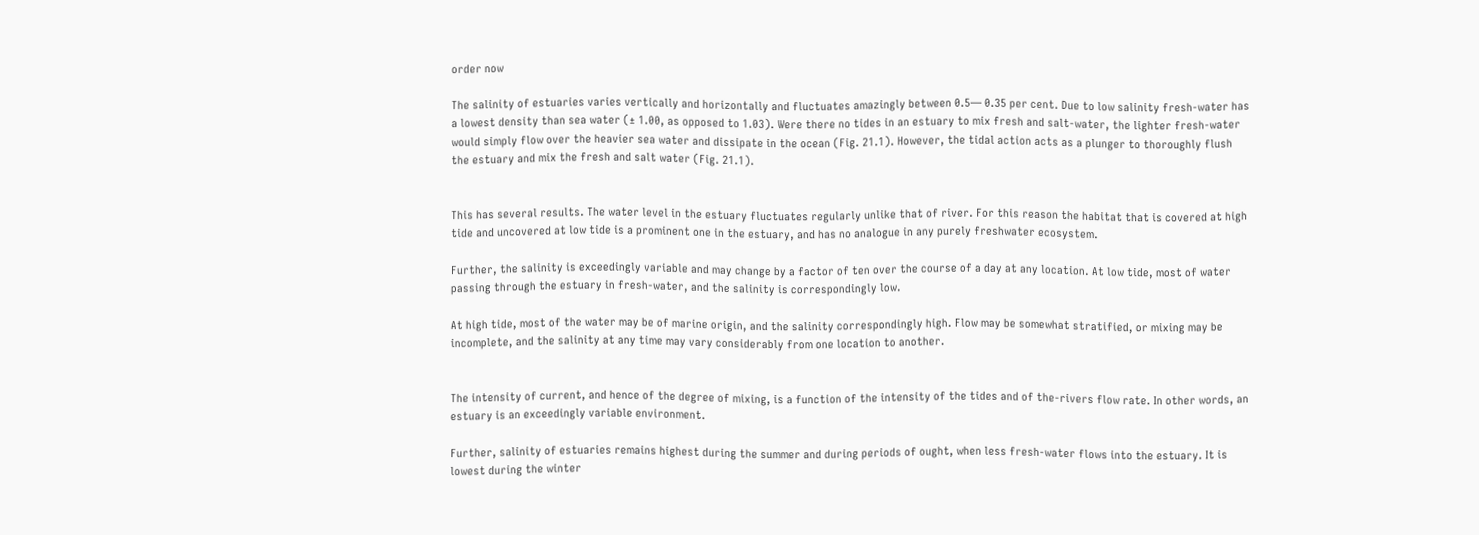order now

The salinity of estuaries varies vertically and horizontally and fluctuates amazingly between 0.5— 0.35 per cent. Due to low salinity fresh-water has a lowest density than sea water (± 1.00, as opposed to 1.03). Were there no tides in an estuary to mix fresh and salt-water, the lighter fresh-water would simply flow over the heavier sea water and dissipate in the ocean (Fig. 21.1). However, the tidal action acts as a plunger to thoroughly flush the estuary and mix the fresh and salt water (Fig. 21.1).


This has several results. The water level in the estuary fluctuates regularly unlike that of river. For this reason the habitat that is covered at high tide and uncovered at low tide is a prominent one in the estuary, and has no analogue in any purely freshwater ecosystem.

Further, the salinity is exceedingly variable and may change by a factor of ten over the course of a day at any location. At low tide, most of water passing through the estuary in fresh-water, and the salinity is correspondingly low.

At high tide, most of the water may be of marine origin, and the salinity correspondingly high. Flow may be somewhat stratified, or mixing may be incomplete, and the salinity at any time may vary considerably from one location to another.


The intensity of current, and hence of the degree of mixing, is a function of the intensity of the tides and of the-rivers flow rate. In other words, an estuary is an exceedingly variable environment.

Further, salinity of estuaries remains highest during the summer and during periods of ought, when less fresh-water flows into the estuary. It is lowest during the winter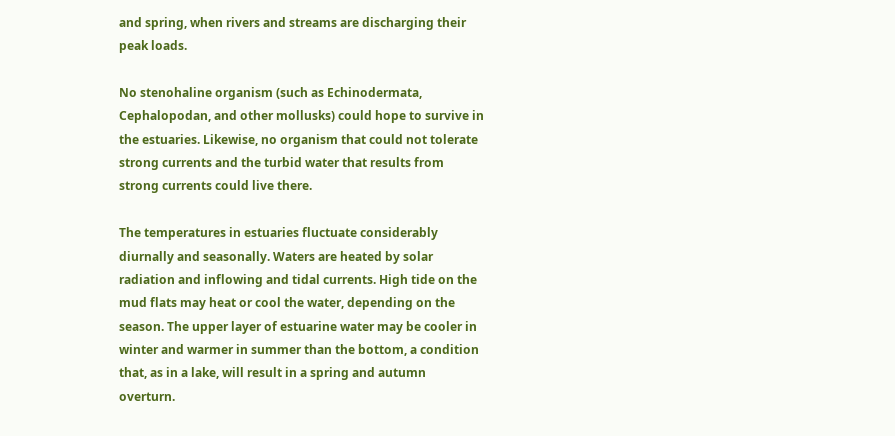and spring, when rivers and streams are discharging their peak loads.

No stenohaline organism (such as Echinodermata, Cephalopodan, and other mollusks) could hope to survive in the estuaries. Likewise, no organism that could not tolerate strong currents and the turbid water that results from strong currents could live there.

The temperatures in estuaries fluctuate considerably diurnally and seasonally. Waters are heated by solar radiation and inflowing and tidal currents. High tide on the mud flats may heat or cool the water, depending on the season. The upper layer of estuarine water may be cooler in winter and warmer in summer than the bottom, a condition that, as in a lake, will result in a spring and autumn overturn.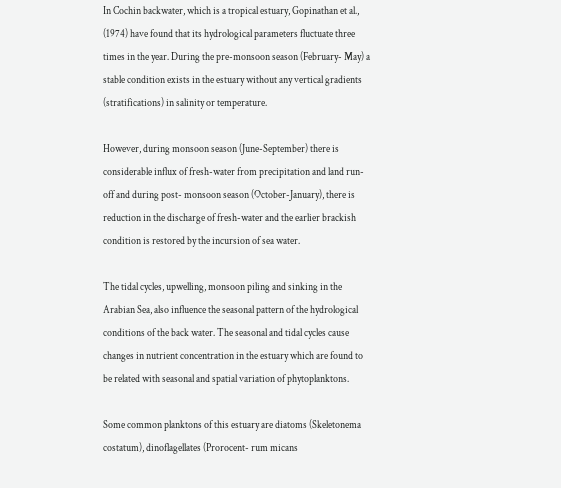In Cochin backwater, which is a tropical estuary, Gopinathan et al., (1974) have found that its hydrological parameters fluctuate three times in the year. During the pre-monsoon season (February- May) a stable condition exists in the estuary without any vertical gradients (stratifications) in salinity or temperature.

However, during monsoon season (June-September) there is considerable influx of fresh-water from precipitation and land run-off and during post- monsoon season (October-January), there is reduction in the discharge of fresh-water and the earlier brackish condition is restored by the incursion of sea water.

The tidal cycles, upwelling, monsoon piling and sinking in the Arabian Sea, also influence the seasonal pattern of the hydrological conditions of the back water. The seasonal and tidal cycles cause changes in nutrient concentration in the estuary which are found to be related with seasonal and spatial variation of phytoplanktons.

Some common planktons of this estuary are diatoms (Skeletonema costatum), dinoflagellates (Prorocent- rum micans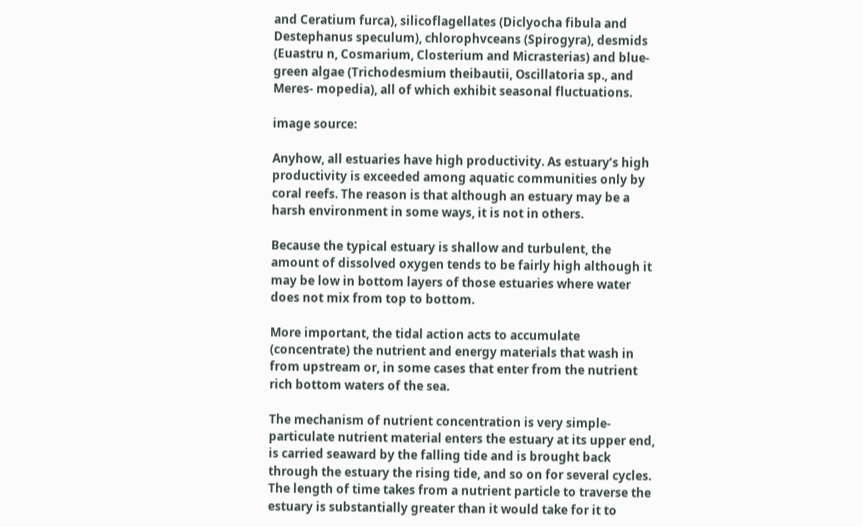and Ceratium furca), silicoflagellates (Diclyocha fibula and Destephanus speculum), chlorophvceans (Spirogyra), desmids (Euastru n, Cosmarium, Closterium and Micrasterias) and blue- green algae (Trichodesmium theibautii, Oscillatoria sp., and Meres- mopedia), all of which exhibit seasonal fluctuations.

image source:

Anyhow, all estuaries have high productivity. As estuary’s high productivity is exceeded among aquatic communities only by coral reefs. The reason is that although an estuary may be a harsh environment in some ways, it is not in others.

Because the typical estuary is shallow and turbulent, the amount of dissolved oxygen tends to be fairly high although it may be low in bottom layers of those estuaries where water does not mix from top to bottom.

More important, the tidal action acts to accumulate (concentrate) the nutrient and energy materials that wash in from upstream or, in some cases that enter from the nutrient rich bottom waters of the sea.

The mechanism of nutrient concentration is very simple-particulate nutrient material enters the estuary at its upper end, is carried seaward by the falling tide and is brought back through the estuary the rising tide, and so on for several cycles. The length of time takes from a nutrient particle to traverse the estuary is substantially greater than it would take for it to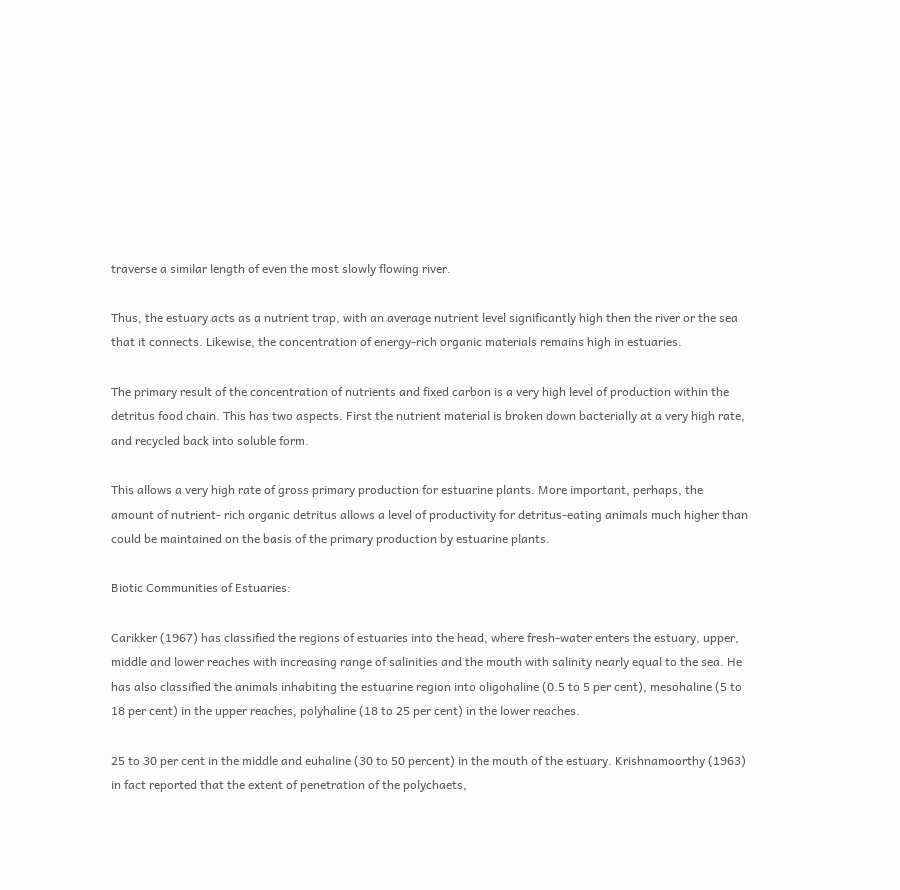traverse a similar length of even the most slowly flowing river.

Thus, the estuary acts as a nutrient trap, with an average nutrient level significantly high then the river or the sea that it connects. Likewise, the concentration of energy-rich organic materials remains high in estuaries.

The primary result of the concentration of nutrients and fixed carbon is a very high level of production within the detritus food chain. This has two aspects. First the nutrient material is broken down bacterially at a very high rate, and recycled back into soluble form.

This allows a very high rate of gross primary production for estuarine plants. More important, perhaps, the amount of nutrient- rich organic detritus allows a level of productivity for detritus-eating animals much higher than could be maintained on the basis of the primary production by estuarine plants.

Biotic Communities of Estuaries:

Carikker (1967) has classified the regions of estuaries into the head, where fresh-water enters the estuary, upper, middle and lower reaches with increasing range of salinities and the mouth with salinity nearly equal to the sea. He has also classified the animals inhabiting the estuarine region into oligohaline (0.5 to 5 per cent), mesohaline (5 to 18 per cent) in the upper reaches, polyhaline (18 to 25 per cent) in the lower reaches.

25 to 30 per cent in the middle and euhaline (30 to 50 percent) in the mouth of the estuary. Krishnamoorthy (1963) in fact reported that the extent of penetration of the polychaets,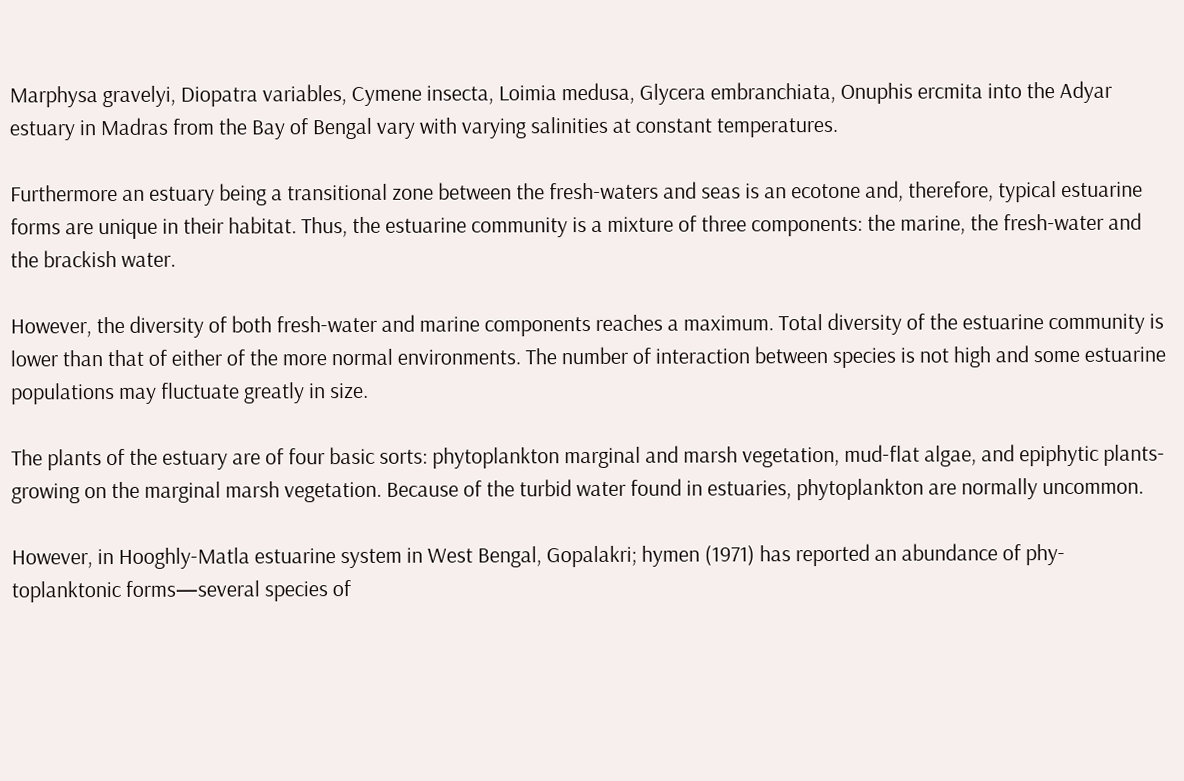Marphysa gravelyi, Diopatra variables, Cymene insecta, Loimia medusa, Glycera embranchiata, Onuphis ercmita into the Adyar estuary in Madras from the Bay of Bengal vary with varying salinities at constant temperatures.

Furthermore an estuary being a transitional zone between the fresh-waters and seas is an ecotone and, therefore, typical estuarine forms are unique in their habitat. Thus, the estuarine community is a mixture of three components: the marine, the fresh-water and the brackish water.

However, the diversity of both fresh-water and marine components reaches a maximum. Total diversity of the estuarine community is lower than that of either of the more normal environments. The number of interaction between species is not high and some estuarine populations may fluctuate greatly in size.

The plants of the estuary are of four basic sorts: phytoplankton marginal and marsh vegetation, mud-flat algae, and epiphytic plants-growing on the marginal marsh vegetation. Because of the turbid water found in estuaries, phytoplankton are normally uncommon.

However, in Hooghly-Matla estuarine system in West Bengal, Gopalakri; hymen (1971) has reported an abundance of phy- toplanktonic forms—several species of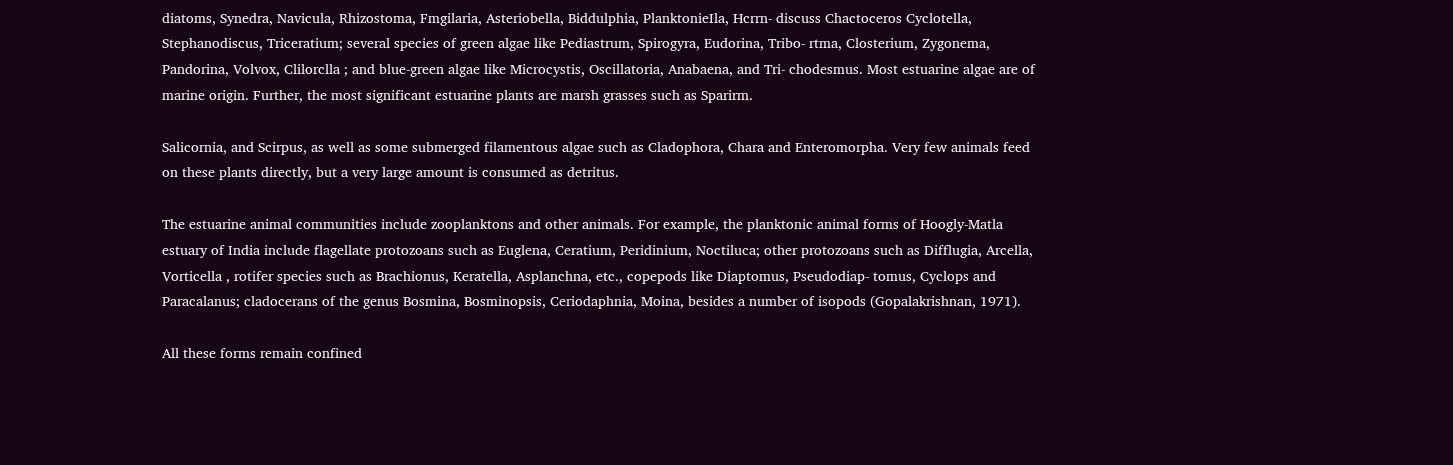diatoms, Synedra, Navicula, Rhizostoma, Fmgilaria, Asteriobella, Biddulphia, PlanktonieIla, Hcrrn- discuss Chactoceros Cyclotella, Stephanodiscus, Triceratium; several species of green algae like Pediastrum, Spirogyra, Eudorina, Tribo- rtma, Closterium, Zygonema, Pandorina, Volvox, Clilorclla ; and blue-green algae like Microcystis, Oscillatoria, Anabaena, and Tri- chodesmus. Most estuarine algae are of marine origin. Further, the most significant estuarine plants are marsh grasses such as Sparirm.

Salicornia, and Scirpus, as well as some submerged filamentous algae such as Cladophora, Chara and Enteromorpha. Very few animals feed on these plants directly, but a very large amount is consumed as detritus.

The estuarine animal communities include zooplanktons and other animals. For example, the planktonic animal forms of Hoogly-Matla estuary of India include flagellate protozoans such as Euglena, Ceratium, Peridinium, Noctiluca; other protozoans such as Difflugia, Arcella, Vorticella , rotifer species such as Brachionus, Keratella, Asplanchna, etc., copepods like Diaptomus, Pseudodiap- tomus, Cyclops and Paracalanus; cladocerans of the genus Bosmina, Bosminopsis, Ceriodaphnia, Moina, besides a number of isopods (Gopalakrishnan, 1971).

All these forms remain confined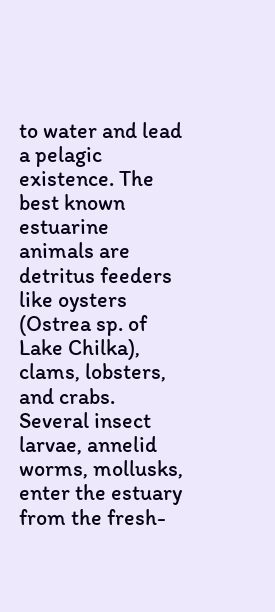to water and lead a pelagic existence. The best known estuarine animals are detritus feeders like oysters (Ostrea sp. of Lake Chilka), clams, lobsters, and crabs. Several insect larvae, annelid worms, mollusks, enter the estuary from the fresh-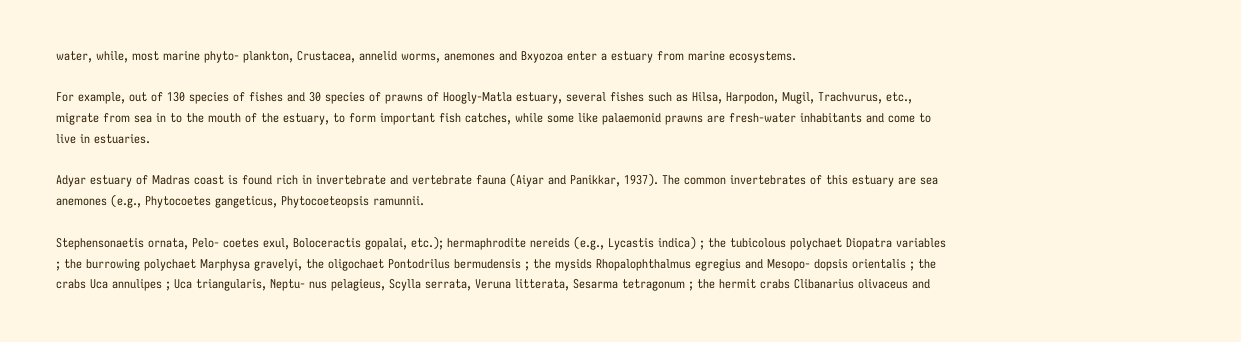water, while, most marine phyto- plankton, Crustacea, annelid worms, anemones and Bxyozoa enter a estuary from marine ecosystems.

For example, out of 130 species of fishes and 30 species of prawns of Hoogly-Matla estuary, several fishes such as Hilsa, Harpodon, Mugil, Trachvurus, etc., migrate from sea in to the mouth of the estuary, to form important fish catches, while some like palaemonid prawns are fresh-water inhabitants and come to live in estuaries.

Adyar estuary of Madras coast is found rich in invertebrate and vertebrate fauna (Aiyar and Panikkar, 1937). The common invertebrates of this estuary are sea anemones (e.g., Phytocoetes gangeticus, Phytocoeteopsis ramunnii.

Stephensonaetis ornata, Pelo- coetes exul, Boloceractis gopalai, etc.); hermaphrodite nereids (e.g., Lycastis indica) ; the tubicolous polychaet Diopatra variables ; the burrowing polychaet Marphysa gravelyi, the oligochaet Pontodrilus bermudensis ; the mysids Rhopalophthalmus egregius and Mesopo- dopsis orientalis ; the crabs Uca annulipes ; Uca triangularis, Neptu- nus pelagieus, Scylla serrata, Veruna litterata, Sesarma tetragonum ; the hermit crabs Clibanarius olivaceus and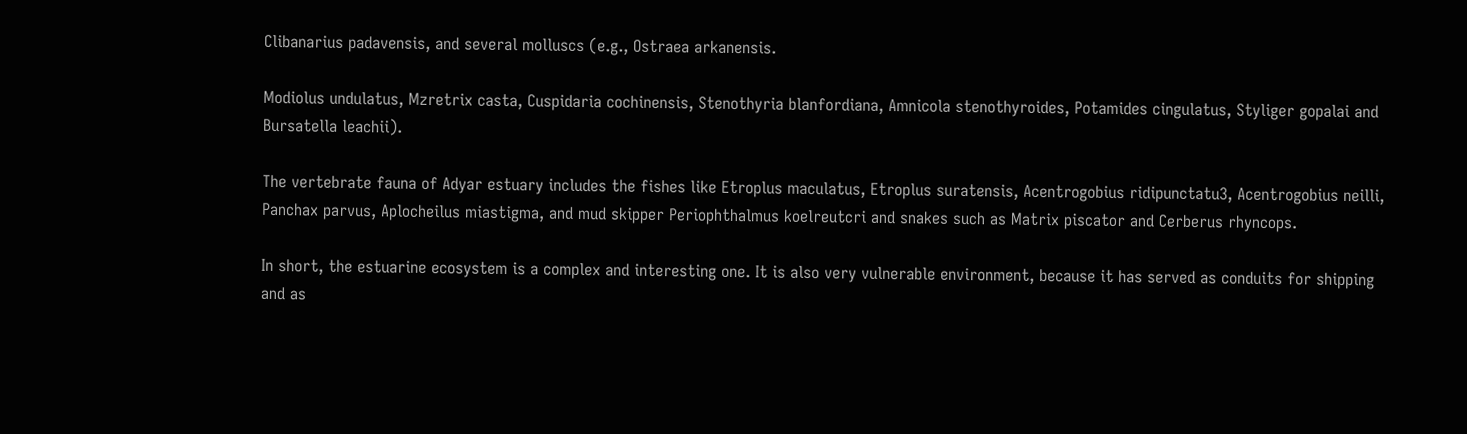Clibanarius padavensis, and several molluscs (e.g., Ostraea arkanensis.

Modiolus undulatus, Mzretrix casta, Cuspidaria cochinensis, Stenothyria blanfordiana, Amnicola stenothyroides, Potamides cingulatus, Styliger gopalai and Bursatella leachii).

The vertebrate fauna of Adyar estuary includes the fishes like Etroplus maculatus, Etroplus suratensis, Acentrogobius ridipunctatu3, Acentrogobius neilli, Panchax parvus, Aplocheilus miastigma, and mud skipper Periophthalmus koelreutcri and snakes such as Matrix piscator and Cerberus rhyncops.

In short, the estuarine ecosystem is a complex and interesting one. It is also very vulnerable environment, because it has served as conduits for shipping and as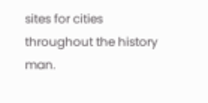sites for cities throughout the history man.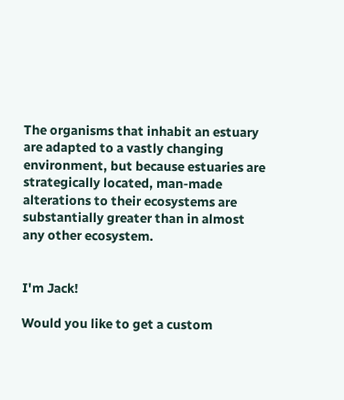The organisms that inhabit an estuary are adapted to a vastly changing environment, but because estuaries are strategically located, man-made alterations to their ecosystems are substantially greater than in almost any other ecosystem.


I'm Jack!

Would you like to get a custom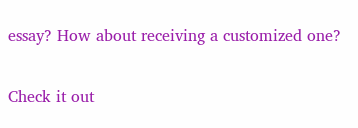essay? How about receiving a customized one?

Check it out